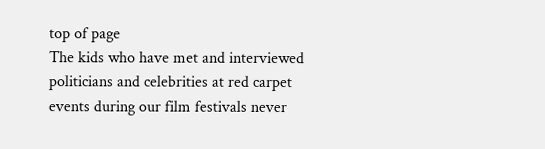top of page
The kids who have met and interviewed politicians and celebrities at red carpet events during our film festivals never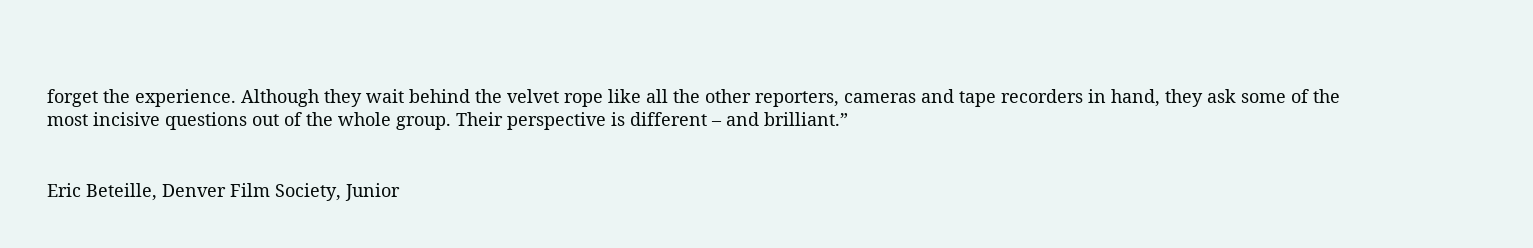forget the experience. Although they wait behind the velvet rope like all the other reporters, cameras and tape recorders in hand, they ask some of the most incisive questions out of the whole group. Their perspective is different – and brilliant.”


Eric Beteille, Denver Film Society, Junior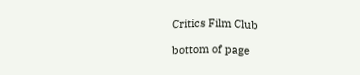Critics Film Club

bottom of page